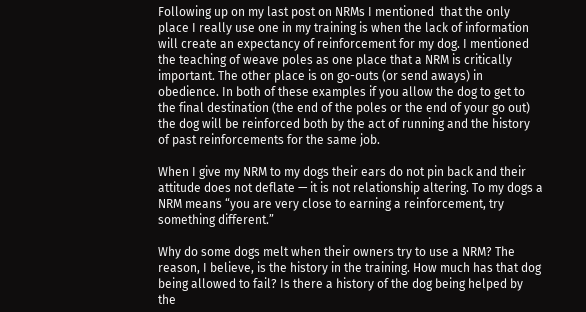Following up on my last post on NRMs I mentioned  that the only place I really use one in my training is when the lack of information will create an expectancy of reinforcement for my dog. I mentioned the teaching of weave poles as one place that a NRM is critically important. The other place is on go-outs (or send aways) in obedience. In both of these examples if you allow the dog to get to the final destination (the end of the poles or the end of your go out) the dog will be reinforced both by the act of running and the history of past reinforcements for the same job.

When I give my NRM to my dogs their ears do not pin back and their attitude does not deflate — it is not relationship altering. To my dogs a NRM means “you are very close to earning a reinforcement, try something different.”

Why do some dogs melt when their owners try to use a NRM? The reason, I believe, is the history in the training. How much has that dog being allowed to fail? Is there a history of the dog being helped by the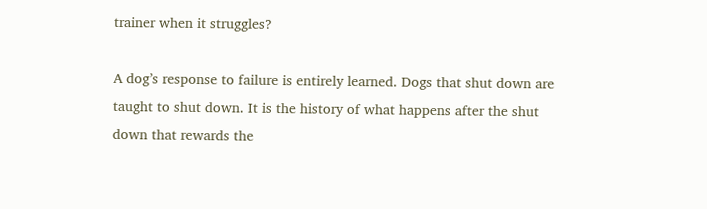trainer when it struggles?

A dog’s response to failure is entirely learned. Dogs that shut down are taught to shut down. It is the history of what happens after the shut down that rewards the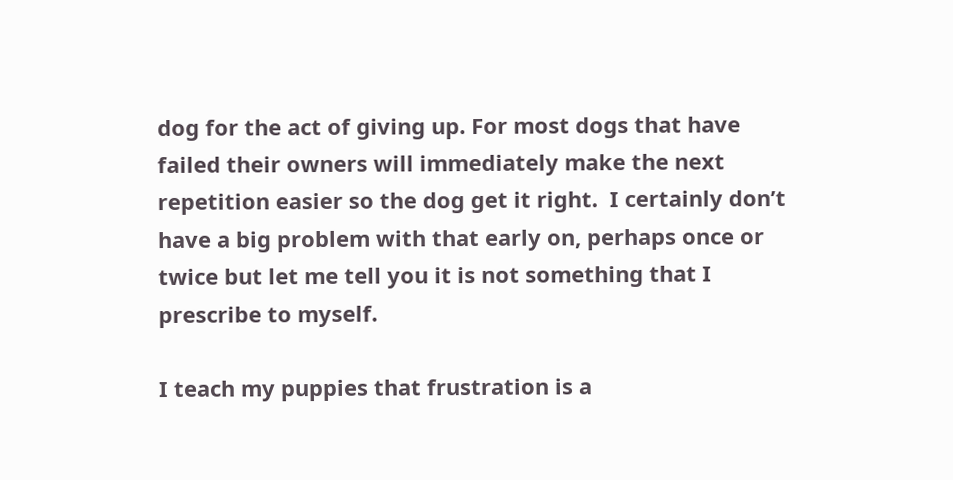dog for the act of giving up. For most dogs that have failed their owners will immediately make the next repetition easier so the dog get it right.  I certainly don’t have a big problem with that early on, perhaps once or twice but let me tell you it is not something that I prescribe to myself.

I teach my puppies that frustration is a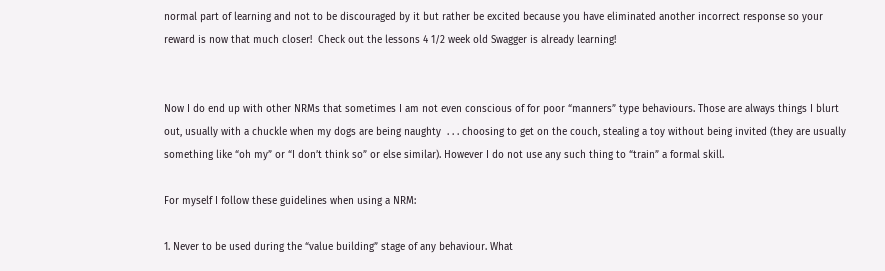normal part of learning and not to be discouraged by it but rather be excited because you have eliminated another incorrect response so your reward is now that much closer!  Check out the lessons 4 1/2 week old Swagger is already learning!


Now I do end up with other NRMs that sometimes I am not even conscious of for poor “manners” type behaviours. Those are always things I blurt out, usually with a chuckle when my dogs are being naughty  . . . choosing to get on the couch, stealing a toy without being invited (they are usually something like “oh my” or “I don’t think so” or else similar). However I do not use any such thing to “train” a formal skill.

For myself I follow these guidelines when using a NRM:

1. Never to be used during the “value building” stage of any behaviour. What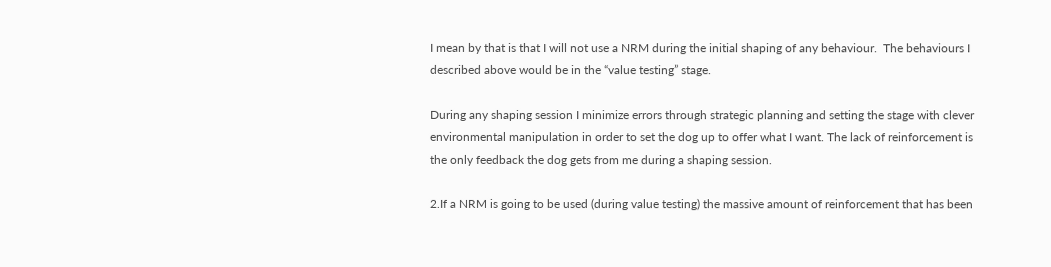I mean by that is that I will not use a NRM during the initial shaping of any behaviour.  The behaviours I described above would be in the “value testing” stage.

During any shaping session I minimize errors through strategic planning and setting the stage with clever environmental manipulation in order to set the dog up to offer what I want. The lack of reinforcement is the only feedback the dog gets from me during a shaping session.

2.If a NRM is going to be used (during value testing) the massive amount of reinforcement that has been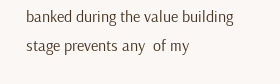banked during the value building stage prevents any  of my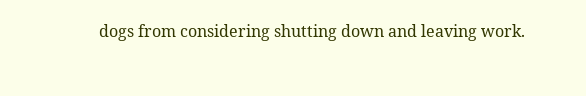dogs from considering shutting down and leaving work.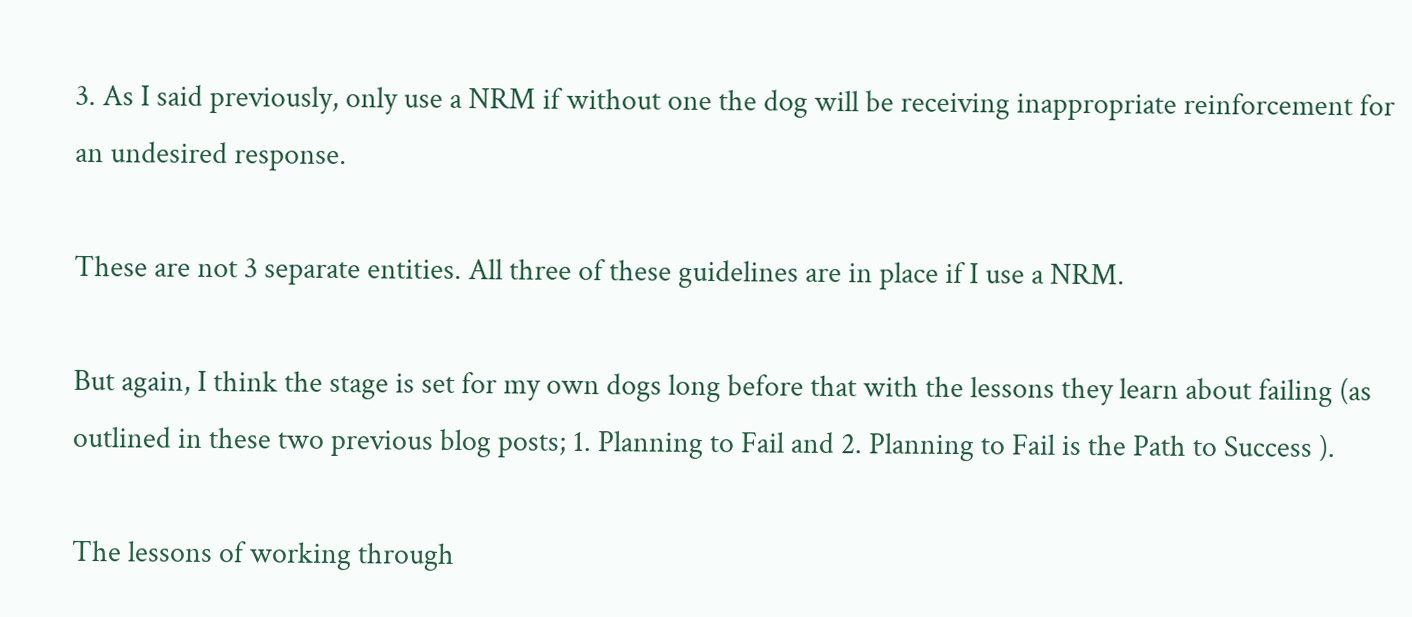3. As I said previously, only use a NRM if without one the dog will be receiving inappropriate reinforcement for an undesired response.

These are not 3 separate entities. All three of these guidelines are in place if I use a NRM.

But again, I think the stage is set for my own dogs long before that with the lessons they learn about failing (as outlined in these two previous blog posts; 1. Planning to Fail and 2. Planning to Fail is the Path to Success ).

The lessons of working through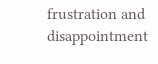frustration and disappointment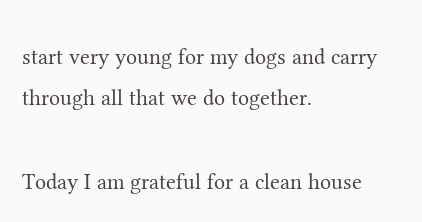start very young for my dogs and carry through all that we do together.

Today I am grateful for a clean house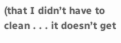(that I didn’t have to clean . . . it doesn’t get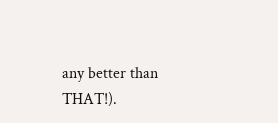any better than THAT!).